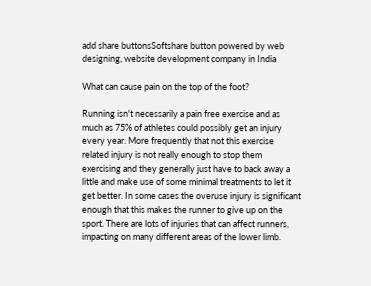add share buttonsSoftshare button powered by web designing, website development company in India

What can cause pain on the top of the foot?

Running isn't necessarily a pain free exercise and as much as 75% of athletes could possibly get an injury every year. More frequently that not this exercise related injury is not really enough to stop them exercising and they generally just have to back away a little and make use of some minimal treatments to let it get better. In some cases the overuse injury is significant enough that this makes the runner to give up on the sport. There are lots of injuries that can affect runners, impacting on many different areas of the lower limb.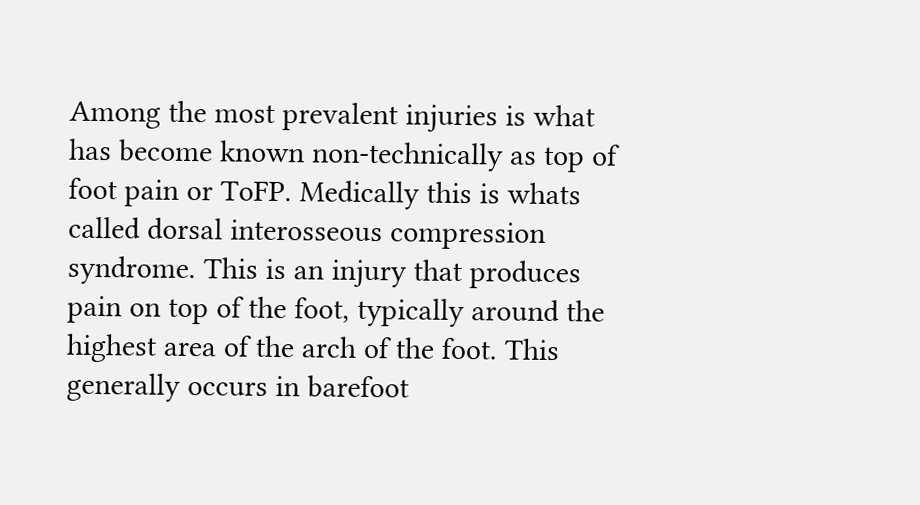Among the most prevalent injuries is what has become known non-technically as top of foot pain or ToFP. Medically this is whats called dorsal interosseous compression syndrome. This is an injury that produces pain on top of the foot, typically around the highest area of the arch of the foot. This generally occurs in barefoot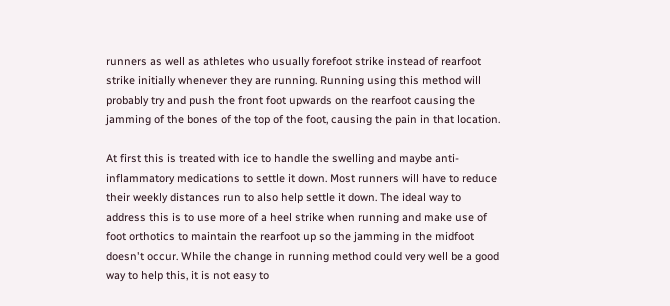runners as well as athletes who usually forefoot strike instead of rearfoot strike initially whenever they are running. Running using this method will probably try and push the front foot upwards on the rearfoot causing the jamming of the bones of the top of the foot, causing the pain in that location.

At first this is treated with ice to handle the swelling and maybe anti-inflammatory medications to settle it down. Most runners will have to reduce their weekly distances run to also help settle it down. The ideal way to address this is to use more of a heel strike when running and make use of foot orthotics to maintain the rearfoot up so the jamming in the midfoot doesn't occur. While the change in running method could very well be a good way to help this, it is not easy to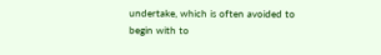undertake, which is often avoided to begin with to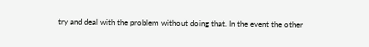try and deal with the problem without doing that. In the event the other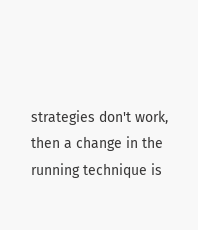strategies don't work, then a change in the running technique is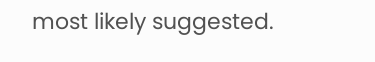most likely suggested.